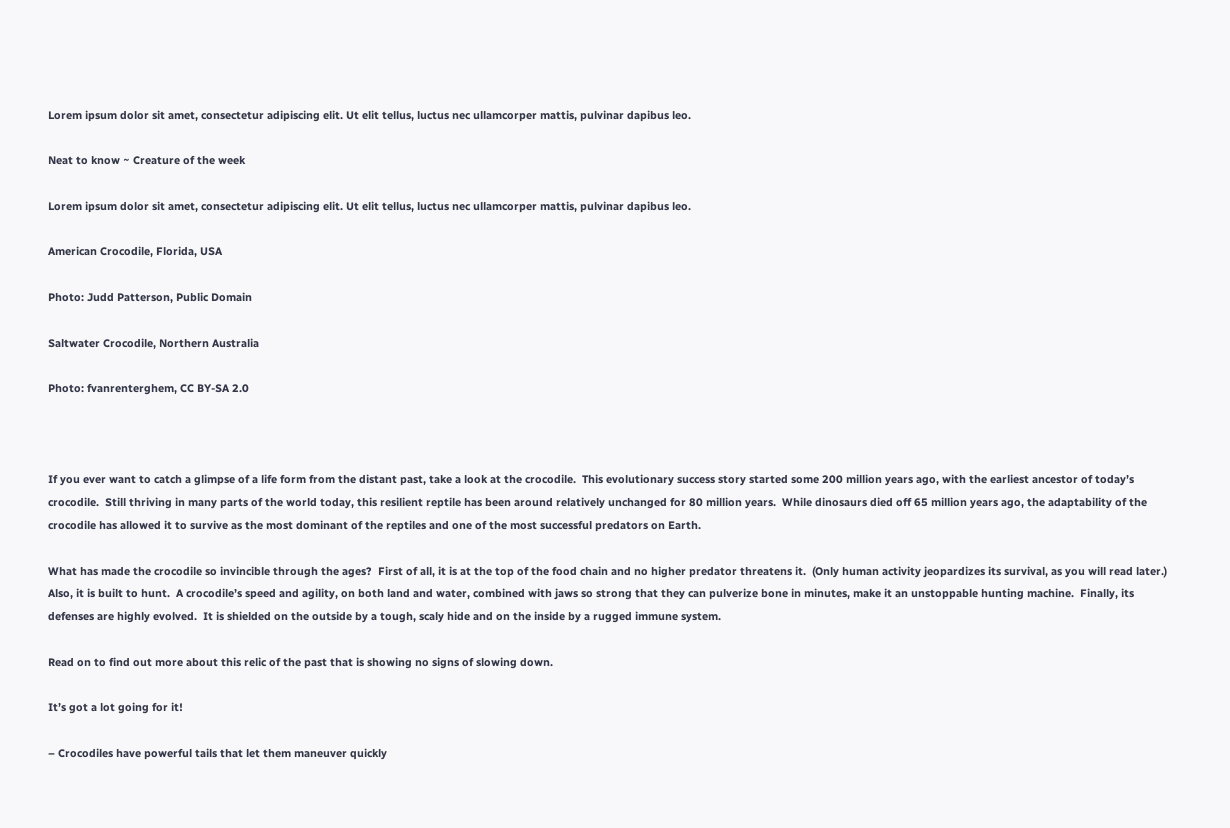Lorem ipsum dolor sit amet, consectetur adipiscing elit. Ut elit tellus, luctus nec ullamcorper mattis, pulvinar dapibus leo.

Neat to know ~ Creature of the week

Lorem ipsum dolor sit amet, consectetur adipiscing elit. Ut elit tellus, luctus nec ullamcorper mattis, pulvinar dapibus leo.

American Crocodile, Florida, USA

Photo: Judd Patterson, Public Domain

Saltwater Crocodile, Northern Australia

Photo: fvanrenterghem, CC BY-SA 2.0



If you ever want to catch a glimpse of a life form from the distant past, take a look at the crocodile.  This evolutionary success story started some 200 million years ago, with the earliest ancestor of today’s crocodile.  Still thriving in many parts of the world today, this resilient reptile has been around relatively unchanged for 80 million years.  While dinosaurs died off 65 million years ago, the adaptability of the crocodile has allowed it to survive as the most dominant of the reptiles and one of the most successful predators on Earth.

What has made the crocodile so invincible through the ages?  First of all, it is at the top of the food chain and no higher predator threatens it.  (Only human activity jeopardizes its survival, as you will read later.)  Also, it is built to hunt.  A crocodile’s speed and agility, on both land and water, combined with jaws so strong that they can pulverize bone in minutes, make it an unstoppable hunting machine.  Finally, its defenses are highly evolved.  It is shielded on the outside by a tough, scaly hide and on the inside by a rugged immune system.

Read on to find out more about this relic of the past that is showing no signs of slowing down.

It’s got a lot going for it!

– Crocodiles have powerful tails that let them maneuver quickly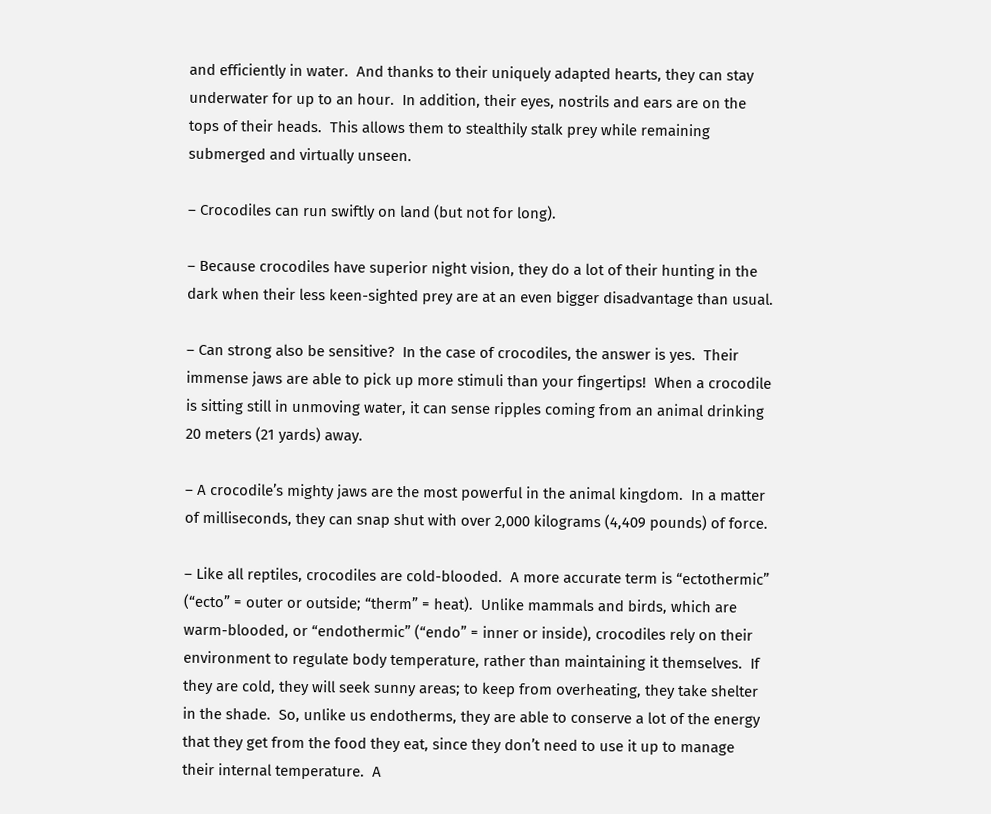and efficiently in water.  And thanks to their uniquely adapted hearts, they can stay underwater for up to an hour.  In addition, their eyes, nostrils and ears are on the tops of their heads.  This allows them to stealthily stalk prey while remaining submerged and virtually unseen.

– Crocodiles can run swiftly on land (but not for long).

– Because crocodiles have superior night vision, they do a lot of their hunting in the dark when their less keen-sighted prey are at an even bigger disadvantage than usual.

– Can strong also be sensitive?  In the case of crocodiles, the answer is yes.  Their immense jaws are able to pick up more stimuli than your fingertips!  When a crocodile is sitting still in unmoving water, it can sense ripples coming from an animal drinking 20 meters (21 yards) away.

– A crocodile’s mighty jaws are the most powerful in the animal kingdom.  In a matter of milliseconds, they can snap shut with over 2,000 kilograms (4,409 pounds) of force.

– Like all reptiles, crocodiles are cold-blooded.  A more accurate term is “ectothermic” (“ecto” = outer or outside; “therm” = heat).  Unlike mammals and birds, which are warm-blooded, or “endothermic” (“endo” = inner or inside), crocodiles rely on their environment to regulate body temperature, rather than maintaining it themselves.  If they are cold, they will seek sunny areas; to keep from overheating, they take shelter in the shade.  So, unlike us endotherms, they are able to conserve a lot of the energy that they get from the food they eat, since they don’t need to use it up to manage their internal temperature.  A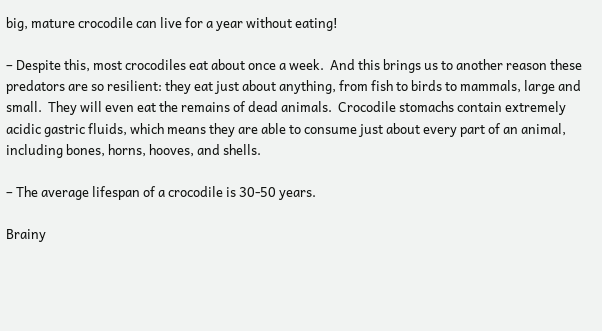big, mature crocodile can live for a year without eating!

– Despite this, most crocodiles eat about once a week.  And this brings us to another reason these predators are so resilient: they eat just about anything, from fish to birds to mammals, large and small.  They will even eat the remains of dead animals.  Crocodile stomachs contain extremely acidic gastric fluids, which means they are able to consume just about every part of an animal, including bones, horns, hooves, and shells.

– The average lifespan of a crocodile is 30-50 years.

Brainy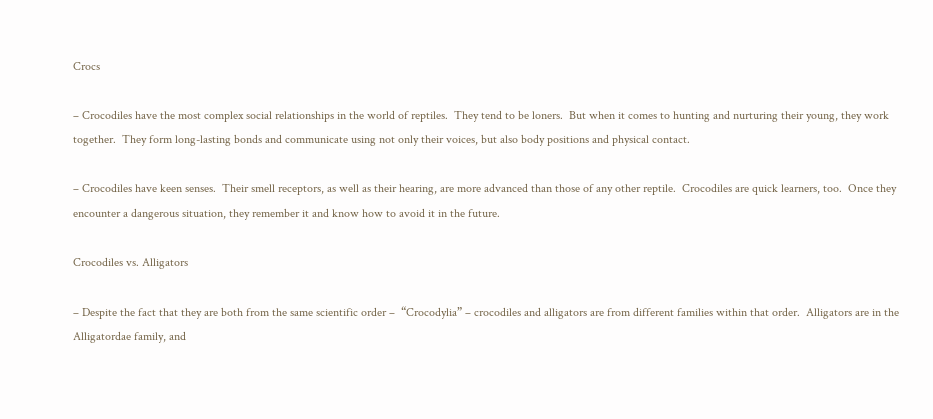Crocs

– Crocodiles have the most complex social relationships in the world of reptiles.  They tend to be loners.  But when it comes to hunting and nurturing their young, they work together.  They form long-lasting bonds and communicate using not only their voices, but also body positions and physical contact.

– Crocodiles have keen senses.  Their smell receptors, as well as their hearing, are more advanced than those of any other reptile.  Crocodiles are quick learners, too.  Once they encounter a dangerous situation, they remember it and know how to avoid it in the future.

Crocodiles vs. Alligators

– Despite the fact that they are both from the same scientific order –  “Crocodylia” – crocodiles and alligators are from different families within that order.  Alligators are in the Alligatordae family, and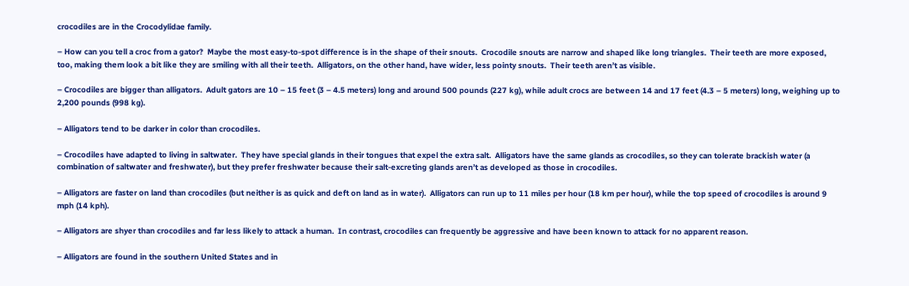crocodiles are in the Crocodylidae family.

– How can you tell a croc from a gator?  Maybe the most easy-to-spot difference is in the shape of their snouts.  Crocodile snouts are narrow and shaped like long triangles.  Their teeth are more exposed, too, making them look a bit like they are smiling with all their teeth.  Alligators, on the other hand, have wider, less pointy snouts.  Their teeth aren’t as visible.

– Crocodiles are bigger than alligators.  Adult gators are 10 – 15 feet (3 – 4.5 meters) long and around 500 pounds (227 kg), while adult crocs are between 14 and 17 feet (4.3 – 5 meters) long, weighing up to 2,200 pounds (998 kg).

– Alligators tend to be darker in color than crocodiles.

– Crocodiles have adapted to living in saltwater.  They have special glands in their tongues that expel the extra salt.  Alligators have the same glands as crocodiles, so they can tolerate brackish water (a combination of saltwater and freshwater), but they prefer freshwater because their salt-excreting glands aren’t as developed as those in crocodiles.

– Alligators are faster on land than crocodiles (but neither is as quick and deft on land as in water).  Alligators can run up to 11 miles per hour (18 km per hour), while the top speed of crocodiles is around 9 mph (14 kph).

– Alligators are shyer than crocodiles and far less likely to attack a human.  In contrast, crocodiles can frequently be aggressive and have been known to attack for no apparent reason.

– Alligators are found in the southern United States and in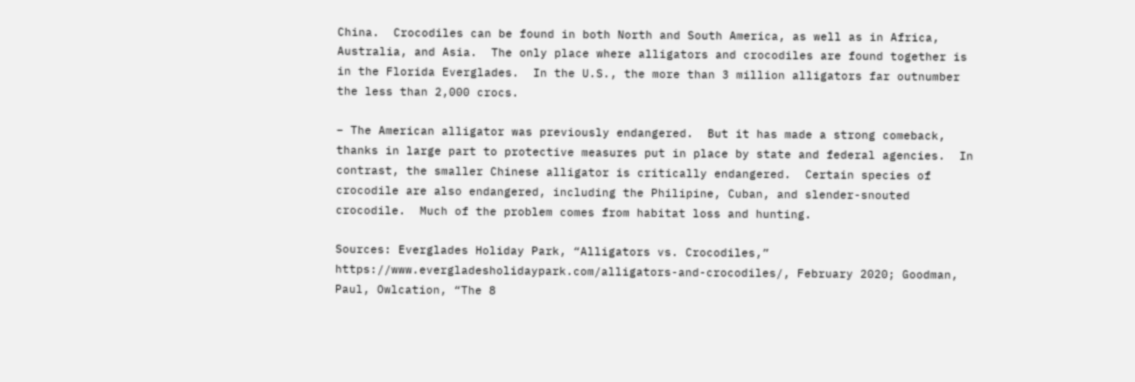China.  Crocodiles can be found in both North and South America, as well as in Africa, Australia, and Asia.  The only place where alligators and crocodiles are found together is in the Florida Everglades.  In the U.S., the more than 3 million alligators far outnumber the less than 2,000 crocs.

– The American alligator was previously endangered.  But it has made a strong comeback, thanks in large part to protective measures put in place by state and federal agencies.  In contrast, the smaller Chinese alligator is critically endangered.  Certain species of crocodile are also endangered, including the Philipine, Cuban, and slender-snouted crocodile.  Much of the problem comes from habitat loss and hunting.

Sources: Everglades Holiday Park, “Alligators vs. Crocodiles,” https://www.evergladesholidaypark.com/alligators-and-crocodiles/, February 2020; Goodman, Paul, Owlcation, “The 8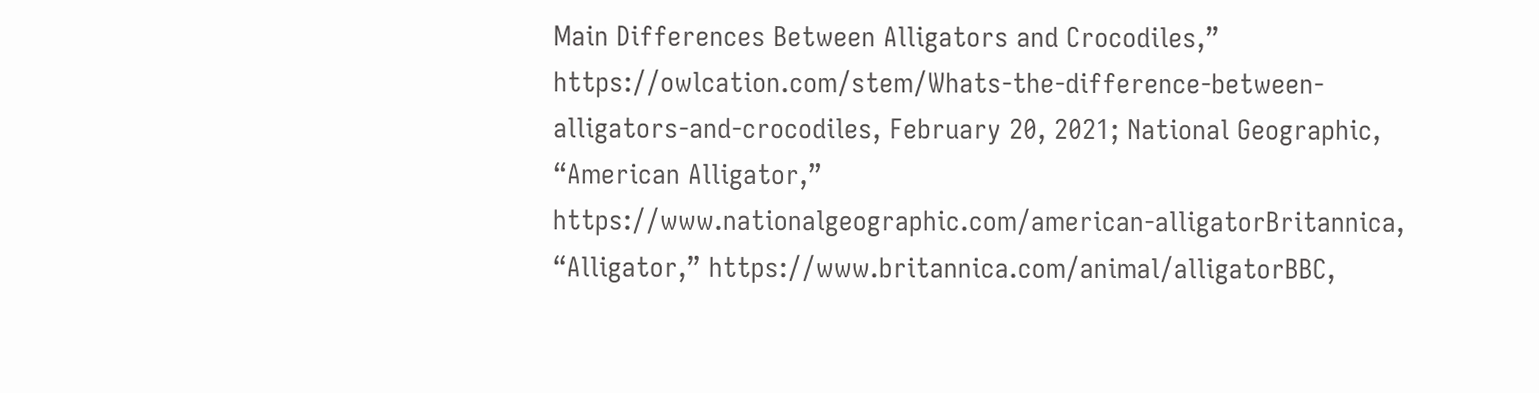Main Differences Between Alligators and Crocodiles,” https://owlcation.com/stem/Whats-the-difference-between-alligators-and-crocodiles, February 20, 2021; National Geographic, “American Alligator,” https://www.nationalgeographic.com/american-alligatorBritannica, “Alligator,” https://www.britannica.com/animal/alligatorBBC,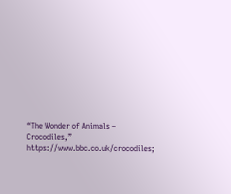“The Wonder of Animals – Crocodiles,” https://www.bbc.co.uk/crocodiles;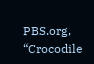PBS.org, “Crocodile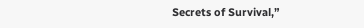Secrets of Survival,”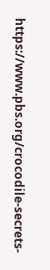https://www.pbs.org/crocodile-secrets-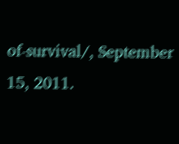of-survival/, September 15, 2011.